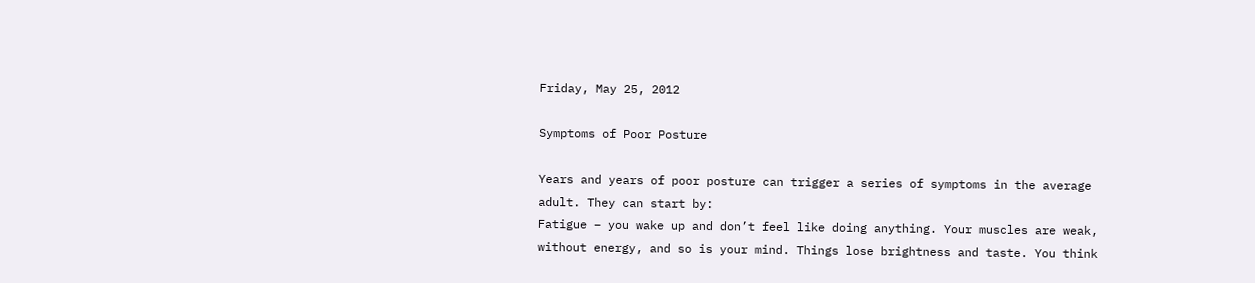Friday, May 25, 2012

Symptoms of Poor Posture

Years and years of poor posture can trigger a series of symptoms in the average adult. They can start by:
Fatigue – you wake up and don’t feel like doing anything. Your muscles are weak, without energy, and so is your mind. Things lose brightness and taste. You think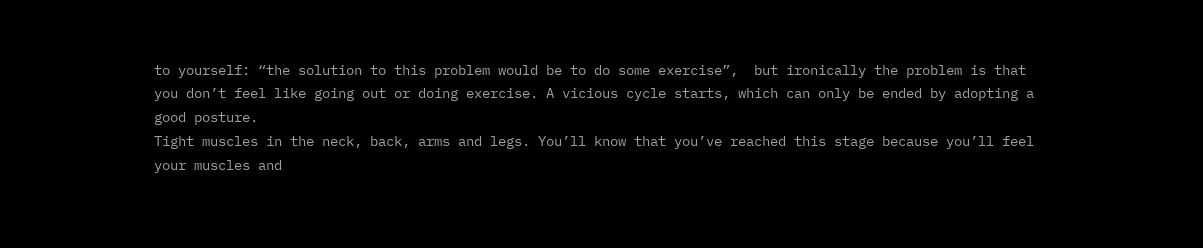to yourself: “the solution to this problem would be to do some exercise”,  but ironically the problem is that you don’t feel like going out or doing exercise. A vicious cycle starts, which can only be ended by adopting a good posture.
Tight muscles in the neck, back, arms and legs. You’ll know that you’ve reached this stage because you’ll feel your muscles and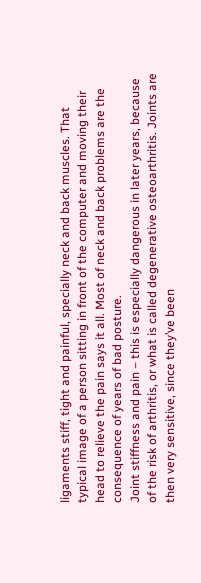ligaments stiff, tight and painful, specially neck and back muscles. That typical image of a person sitting in front of the computer and moving their head to relieve the pain says it all. Most of neck and back problems are the consequence of years of bad posture.
Joint stiffness and pain – this is especially dangerous in later years, because of the risk of arthritis, or what is called degenerative osteoarthritis. Joints are then very sensitive, since they’ve been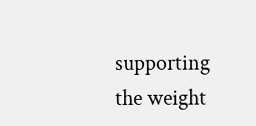supporting the weight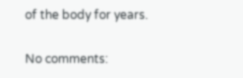of the body for years.

No comments: